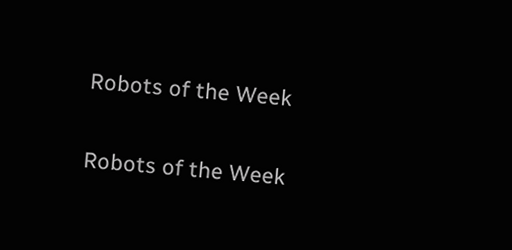Robots of the Week

Robots of the Week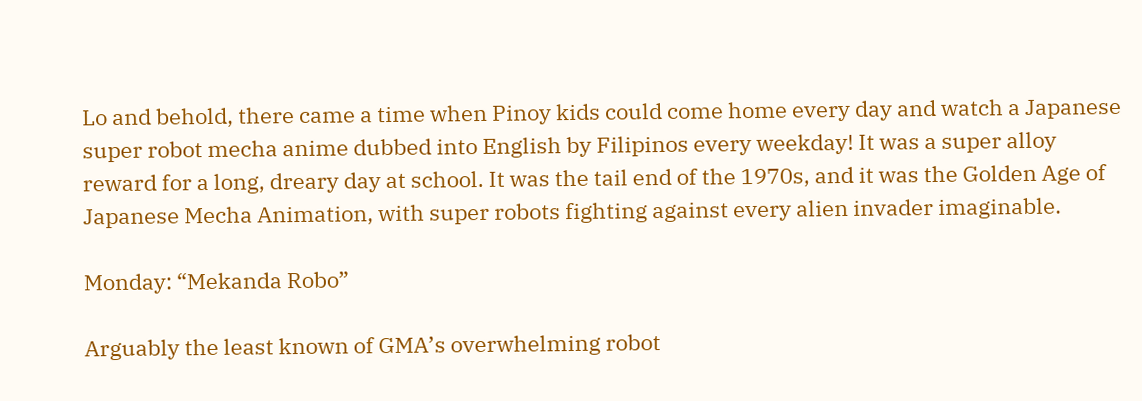Lo and behold, there came a time when Pinoy kids could come home every day and watch a Japanese super robot mecha anime dubbed into English by Filipinos every weekday! It was a super alloy reward for a long, dreary day at school. It was the tail end of the 1970s, and it was the Golden Age of Japanese Mecha Animation, with super robots fighting against every alien invader imaginable.

Monday: “Mekanda Robo”

Arguably the least known of GMA’s overwhelming robot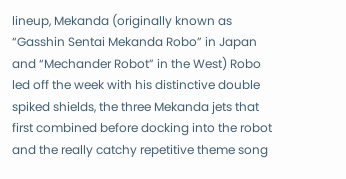lineup, Mekanda (originally known as “Gasshin Sentai Mekanda Robo” in Japan and “Mechander Robot” in the West) Robo led off the week with his distinctive double spiked shields, the three Mekanda jets that first combined before docking into the robot and the really catchy repetitive theme song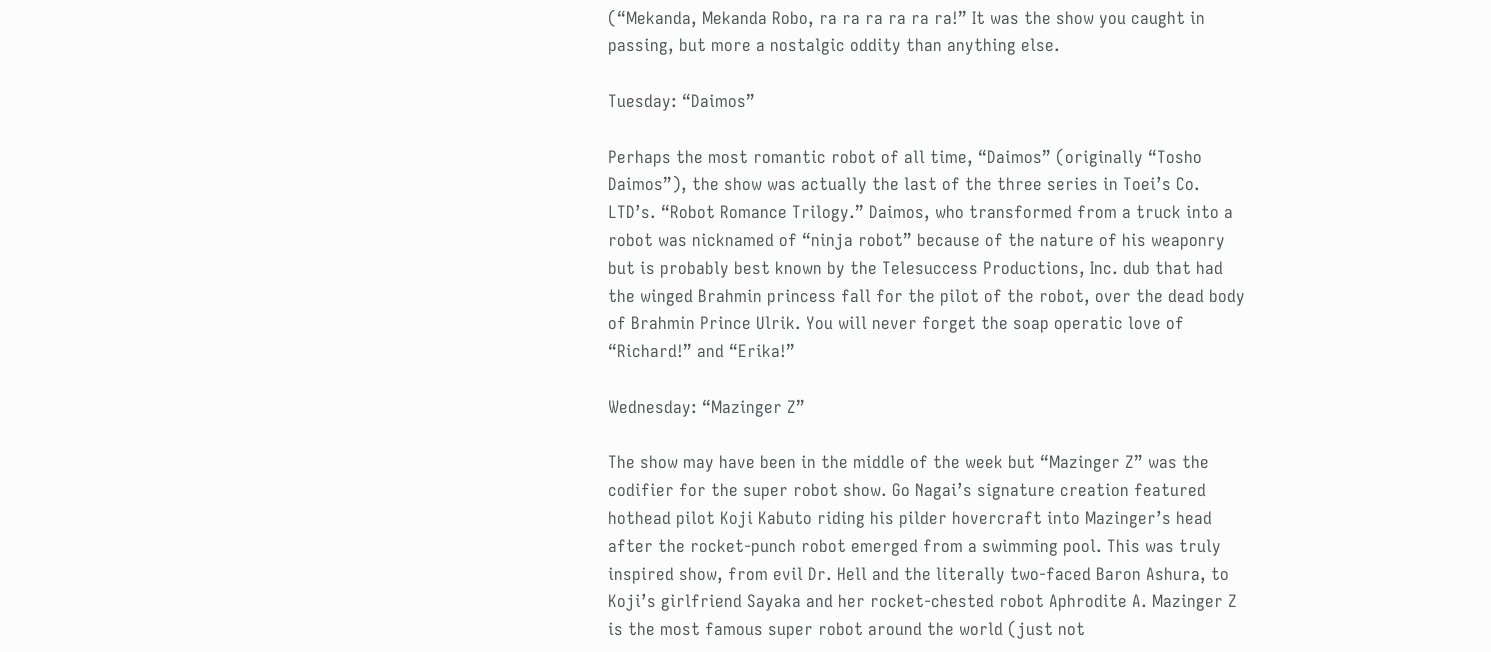(“Mekanda, Mekanda Robo, ra ra ra ra ra ra!” It was the show you caught in passing, but more a nostalgic oddity than anything else.

Tuesday: “Daimos”

Perhaps the most romantic robot of all time, “Daimos” (originally “Tosho Daimos”), the show was actually the last of the three series in Toei’s Co. LTD’s. “Robot Romance Trilogy.” Daimos, who transformed from a truck into a robot was nicknamed of “ninja robot” because of the nature of his weaponry but is probably best known by the Telesuccess Productions, Inc. dub that had the winged Brahmin princess fall for the pilot of the robot, over the dead body of Brahmin Prince Ulrik. You will never forget the soap operatic love of “Richard!” and “Erika!”

Wednesday: “Mazinger Z”

The show may have been in the middle of the week but “Mazinger Z” was the codifier for the super robot show. Go Nagai’s signature creation featured hothead pilot Koji Kabuto riding his pilder hovercraft into Mazinger’s head after the rocket-punch robot emerged from a swimming pool. This was truly inspired show, from evil Dr. Hell and the literally two-faced Baron Ashura, to Koji’s girlfriend Sayaka and her rocket-chested robot Aphrodite A. Mazinger Z is the most famous super robot around the world (just not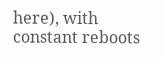here), with constant reboots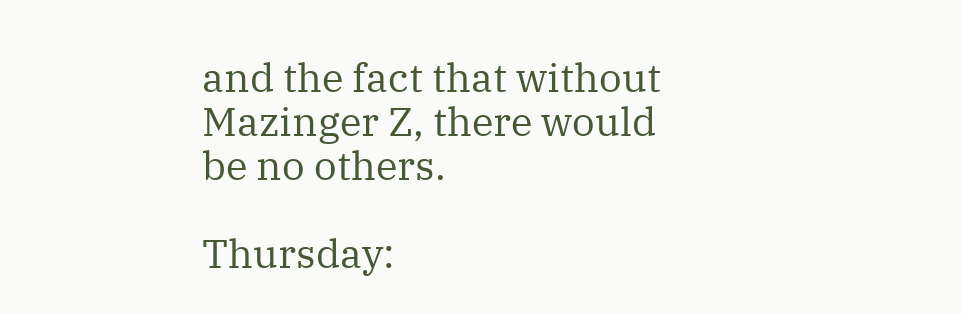and the fact that without Mazinger Z, there would be no others.

Thursday: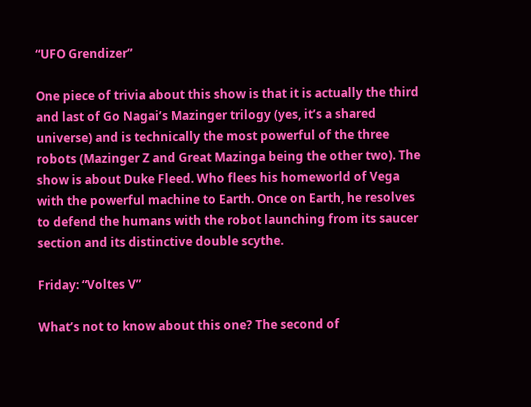“UFO Grendizer”

One piece of trivia about this show is that it is actually the third and last of Go Nagai’s Mazinger trilogy (yes, it’s a shared universe) and is technically the most powerful of the three robots (Mazinger Z and Great Mazinga being the other two). The show is about Duke Fleed. Who flees his homeworld of Vega with the powerful machine to Earth. Once on Earth, he resolves to defend the humans with the robot launching from its saucer section and its distinctive double scythe.

Friday: “Voltes V”

What’s not to know about this one? The second of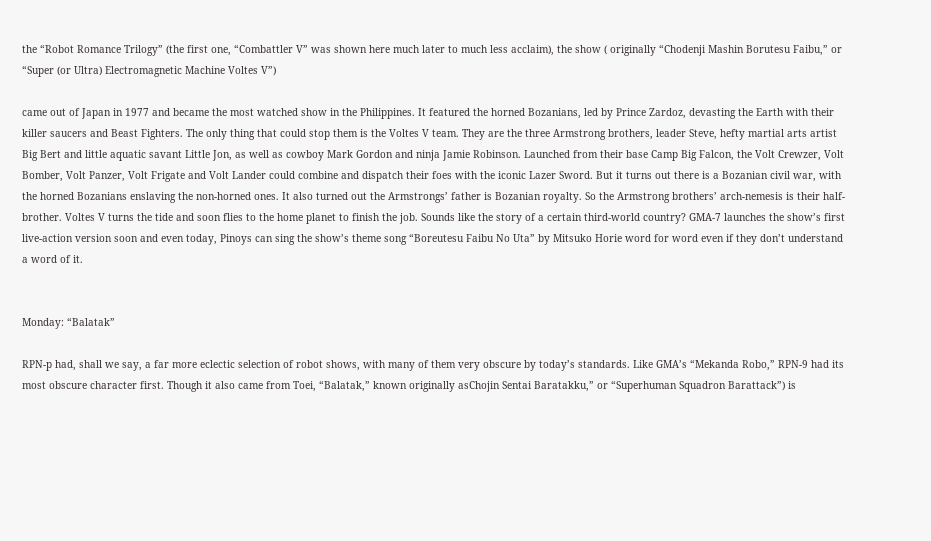the “Robot Romance Trilogy” (the first one, “Combattler V” was shown here much later to much less acclaim), the show ( originally “Chodenji Mashin Borutesu Faibu,” or “Super (or Ultra) Electromagnetic Machine Voltes V”)

came out of Japan in 1977 and became the most watched show in the Philippines. It featured the horned Bozanians, led by Prince Zardoz, devasting the Earth with their killer saucers and Beast Fighters. The only thing that could stop them is the Voltes V team. They are the three Armstrong brothers, leader Steve, hefty martial arts artist Big Bert and little aquatic savant Little Jon, as well as cowboy Mark Gordon and ninja Jamie Robinson. Launched from their base Camp Big Falcon, the Volt Crewzer, Volt Bomber, Volt Panzer, Volt Frigate and Volt Lander could combine and dispatch their foes with the iconic Lazer Sword. But it turns out there is a Bozanian civil war, with the horned Bozanians enslaving the non-horned ones. It also turned out the Armstrongs’ father is Bozanian royalty. So the Armstrong brothers’ arch-nemesis is their half-brother. Voltes V turns the tide and soon flies to the home planet to finish the job. Sounds like the story of a certain third-world country? GMA-7 launches the show’s first live-action version soon and even today, Pinoys can sing the show’s theme song “Boreutesu Faibu No Uta” by Mitsuko Horie word for word even if they don’t understand a word of it.


Monday: “Balatak”

RPN-p had, shall we say, a far more eclectic selection of robot shows, with many of them very obscure by today’s standards. Like GMA’s “Mekanda Robo,” RPN-9 had its most obscure character first. Though it also came from Toei, “Balatak,” known originally asChojin Sentai Baratakku,” or “Superhuman Squadron Barattack”) is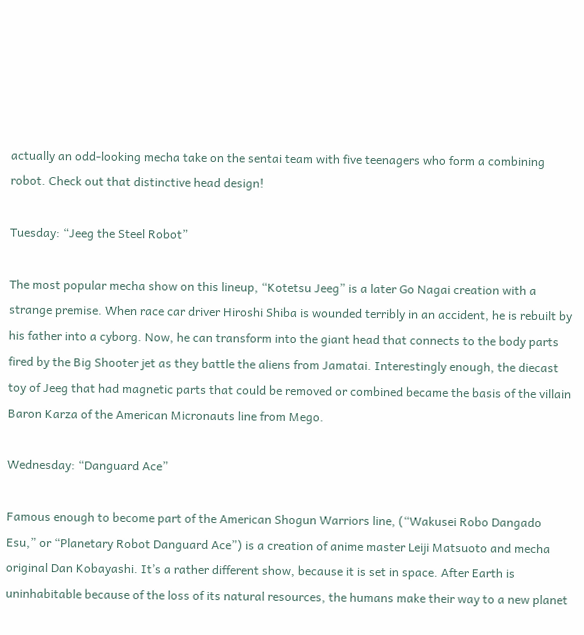actually an odd-looking mecha take on the sentai team with five teenagers who form a combining robot. Check out that distinctive head design!

Tuesday: “Jeeg the Steel Robot”

The most popular mecha show on this lineup, “Kotetsu Jeeg” is a later Go Nagai creation with a strange premise. When race car driver Hiroshi Shiba is wounded terribly in an accident, he is rebuilt by his father into a cyborg. Now, he can transform into the giant head that connects to the body parts fired by the Big Shooter jet as they battle the aliens from Jamatai. Interestingly enough, the diecast toy of Jeeg that had magnetic parts that could be removed or combined became the basis of the villain Baron Karza of the American Micronauts line from Mego.

Wednesday: “Danguard Ace”

Famous enough to become part of the American Shogun Warriors line, (“Wakusei Robo Dangado Esu,” or “Planetary Robot Danguard Ace”) is a creation of anime master Leiji Matsuoto and mecha original Dan Kobayashi. It’s a rather different show, because it is set in space. After Earth is uninhabitable because of the loss of its natural resources, the humans make their way to a new planet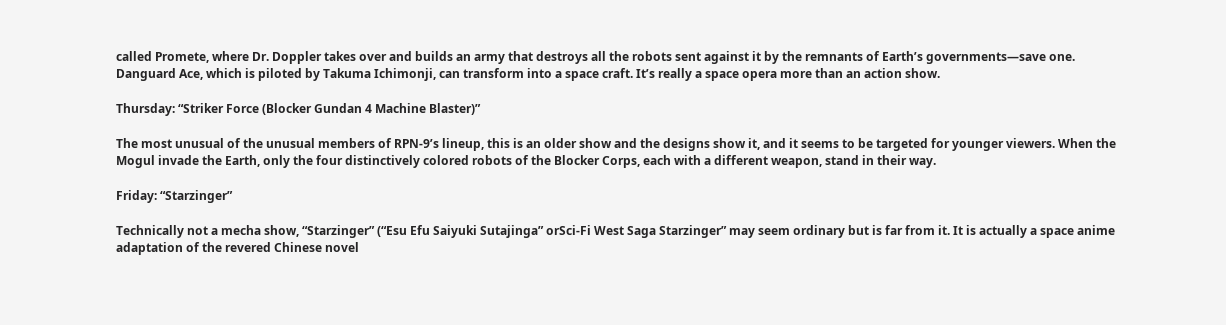called Promete, where Dr. Doppler takes over and builds an army that destroys all the robots sent against it by the remnants of Earth’s governments—save one. Danguard Ace, which is piloted by Takuma Ichimonji, can transform into a space craft. It’s really a space opera more than an action show.

Thursday: “Striker Force (Blocker Gundan 4 Machine Blaster)”

The most unusual of the unusual members of RPN-9’s lineup, this is an older show and the designs show it, and it seems to be targeted for younger viewers. When the Mogul invade the Earth, only the four distinctively colored robots of the Blocker Corps, each with a different weapon, stand in their way.

Friday: “Starzinger”

Technically not a mecha show, “Starzinger” (“Esu Efu Saiyuki Sutajinga” orSci-Fi West Saga Starzinger” may seem ordinary but is far from it. It is actually a space anime adaptation of the revered Chinese novel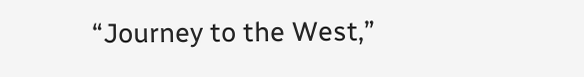“Journey to the West,”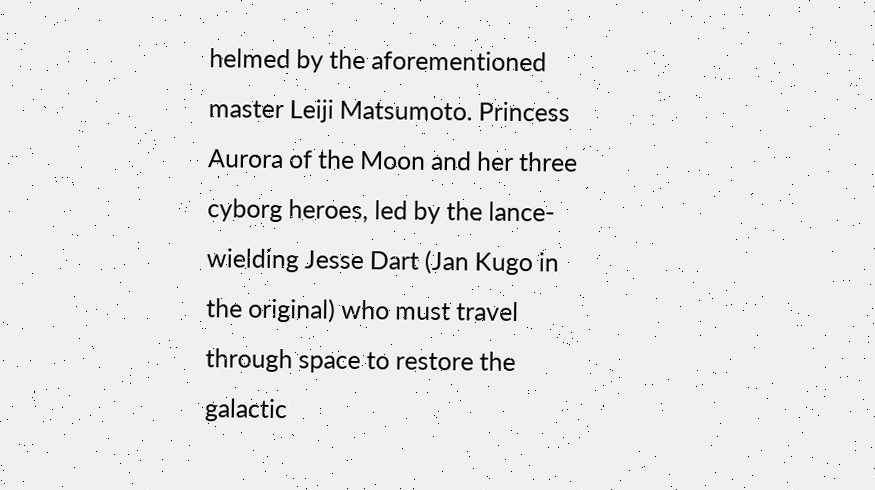helmed by the aforementioned master Leiji Matsumoto. Princess Aurora of the Moon and her three cyborg heroes, led by the lance-wielding Jesse Dart (Jan Kugo in the original) who must travel through space to restore the galactic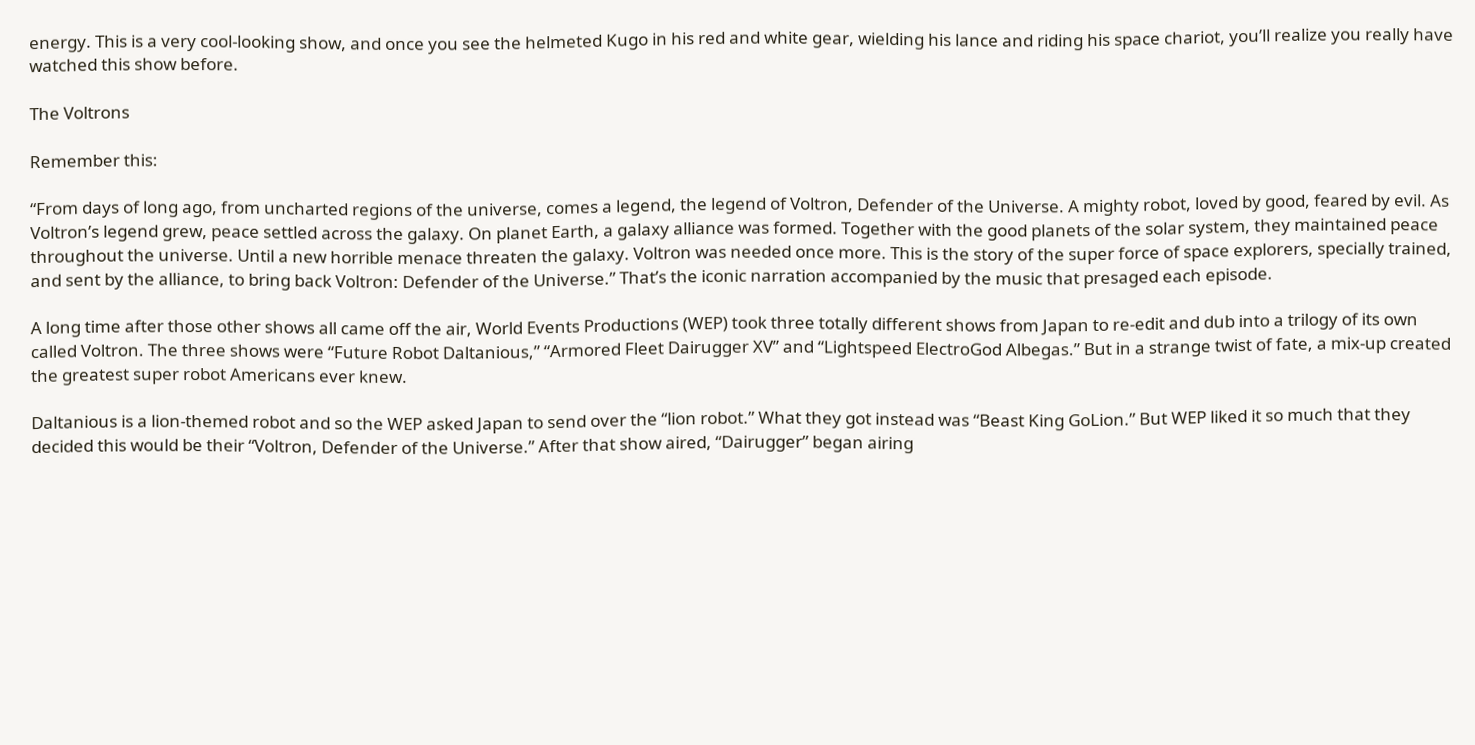energy. This is a very cool-looking show, and once you see the helmeted Kugo in his red and white gear, wielding his lance and riding his space chariot, you’ll realize you really have watched this show before.

The Voltrons

Remember this:

“From days of long ago, from uncharted regions of the universe, comes a legend, the legend of Voltron, Defender of the Universe. A mighty robot, loved by good, feared by evil. As Voltron’s legend grew, peace settled across the galaxy. On planet Earth, a galaxy alliance was formed. Together with the good planets of the solar system, they maintained peace throughout the universe. Until a new horrible menace threaten the galaxy. Voltron was needed once more. This is the story of the super force of space explorers, specially trained, and sent by the alliance, to bring back Voltron: Defender of the Universe.” That’s the iconic narration accompanied by the music that presaged each episode.

A long time after those other shows all came off the air, World Events Productions (WEP) took three totally different shows from Japan to re-edit and dub into a trilogy of its own called Voltron. The three shows were “Future Robot Daltanious,” “Armored Fleet Dairugger XV” and “Lightspeed ElectroGod Albegas.” But in a strange twist of fate, a mix-up created the greatest super robot Americans ever knew.

Daltanious is a lion-themed robot and so the WEP asked Japan to send over the “lion robot.” What they got instead was “Beast King GoLion.” But WEP liked it so much that they decided this would be their “Voltron, Defender of the Universe.” After that show aired, “Dairugger” began airing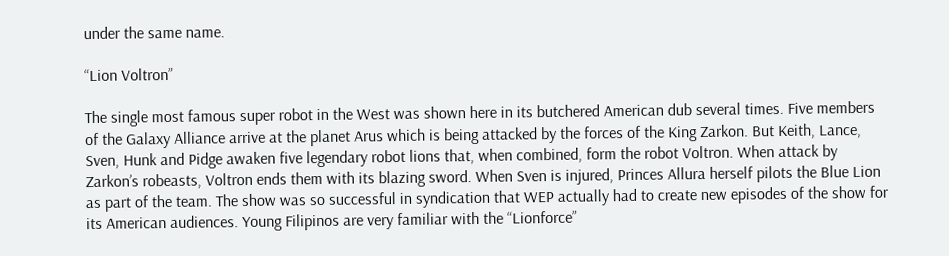under the same name.

“Lion Voltron”

The single most famous super robot in the West was shown here in its butchered American dub several times. Five members of the Galaxy Alliance arrive at the planet Arus which is being attacked by the forces of the King Zarkon. But Keith, Lance, Sven, Hunk and Pidge awaken five legendary robot lions that, when combined, form the robot Voltron. When attack by Zarkon’s robeasts, Voltron ends them with its blazing sword. When Sven is injured, Princes Allura herself pilots the Blue Lion as part of the team. The show was so successful in syndication that WEP actually had to create new episodes of the show for its American audiences. Young Filipinos are very familiar with the “Lionforce”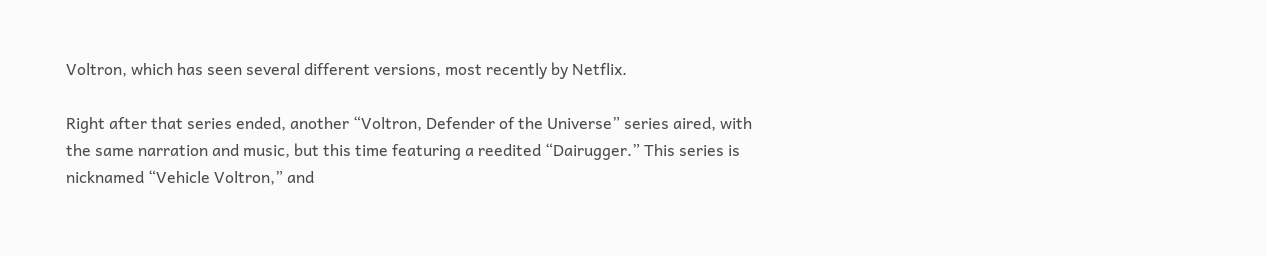Voltron, which has seen several different versions, most recently by Netflix.

Right after that series ended, another “Voltron, Defender of the Universe” series aired, with the same narration and music, but this time featuring a reedited “Dairugger.” This series is nicknamed “Vehicle Voltron,” and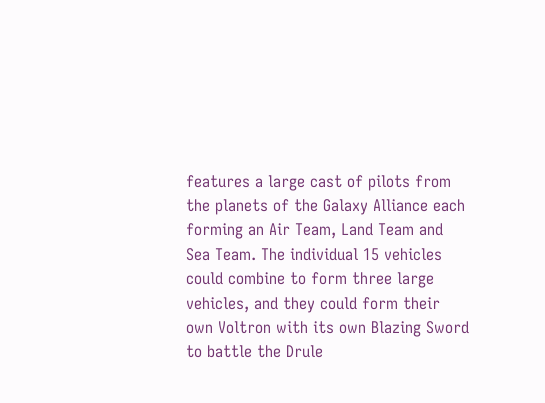features a large cast of pilots from the planets of the Galaxy Alliance each forming an Air Team, Land Team and Sea Team. The individual 15 vehicles could combine to form three large vehicles, and they could form their own Voltron with its own Blazing Sword to battle the Drule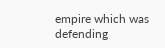empire which was defending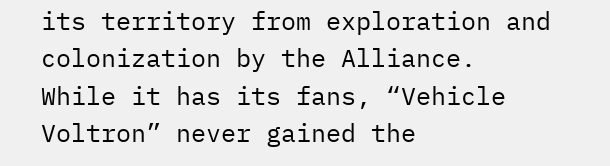its territory from exploration and colonization by the Alliance. While it has its fans, “Vehicle Voltron” never gained the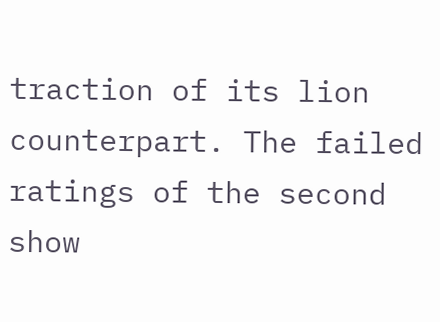traction of its lion counterpart. The failed ratings of the second show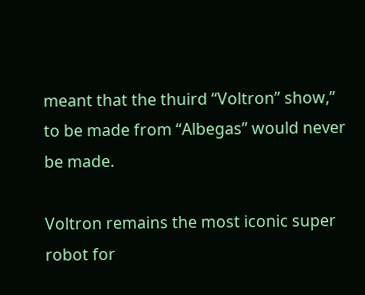meant that the thuird “Voltron” show,” to be made from “Albegas” would never be made.

Voltron remains the most iconic super robot for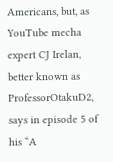Americans, but, as YouTube mecha expert CJ Irelan, better known as ProfessorOtakuD2, says in episode 5 of his “A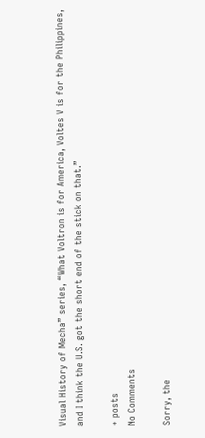Visual History of Mecha” series, “What Voltron is for America, Voltes V is for the Philippines, and I think the U.S. got the short end of the stick on that.”

+ posts
No Comments

Sorry, the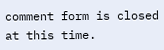comment form is closed at this time.